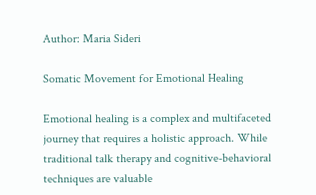Author: Maria Sideri

Somatic Movement for Emotional Healing

Emotional healing is a complex and multifaceted journey that requires a holistic approach. While traditional talk therapy and cognitive-behavioral techniques are valuable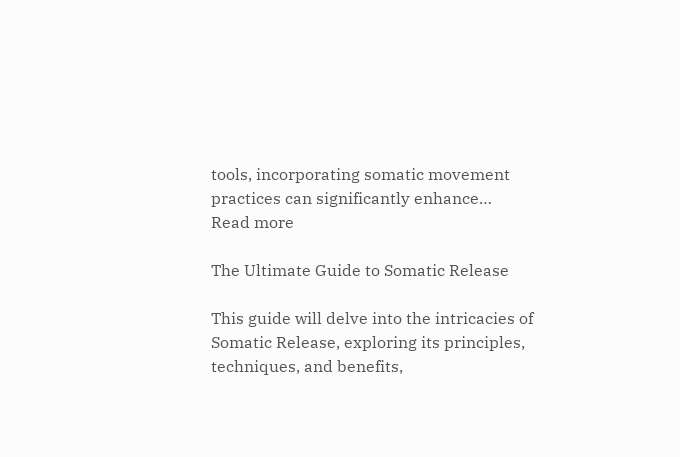tools, incorporating somatic movement practices can significantly enhance…
Read more

The Ultimate Guide to Somatic Release

This guide will delve into the intricacies of Somatic Release, exploring its principles, techniques, and benefits,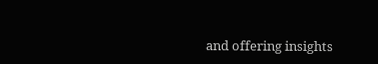and offering insights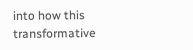into how this transformative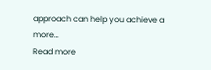approach can help you achieve a more…
Read more